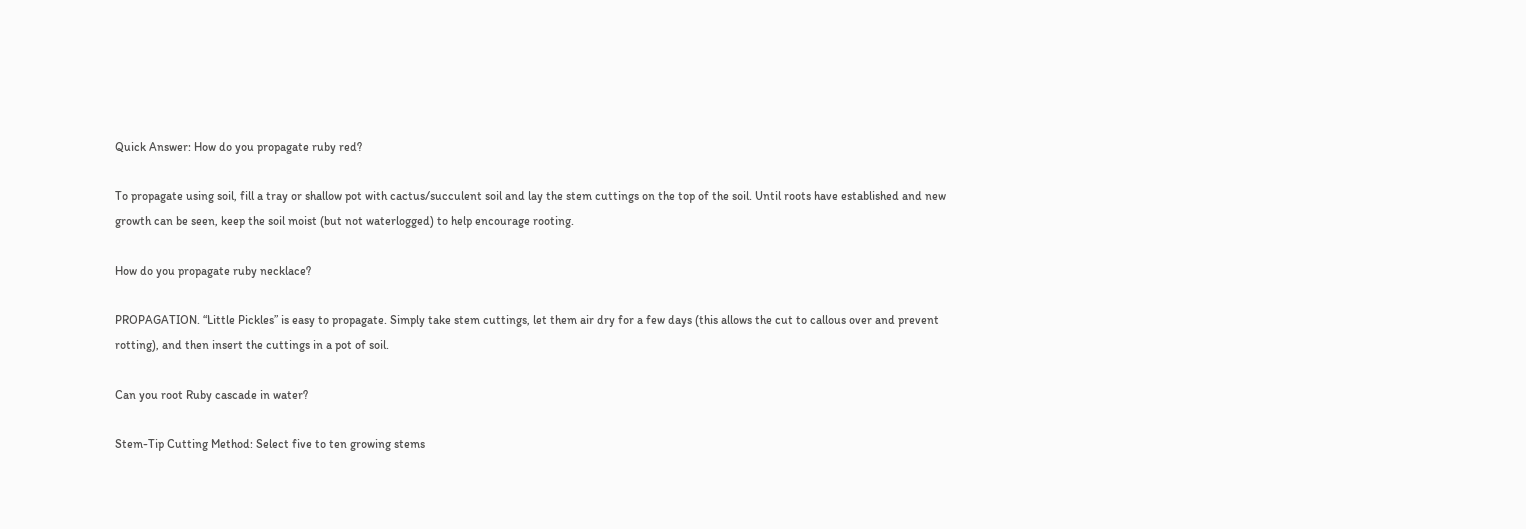Quick Answer: How do you propagate ruby red?

To propagate using soil, fill a tray or shallow pot with cactus/succulent soil and lay the stem cuttings on the top of the soil. Until roots have established and new growth can be seen, keep the soil moist (but not waterlogged) to help encourage rooting.

How do you propagate ruby necklace?

PROPAGATION. “Little Pickles” is easy to propagate. Simply take stem cuttings, let them air dry for a few days (this allows the cut to callous over and prevent rotting), and then insert the cuttings in a pot of soil.

Can you root Ruby cascade in water?

Stem-Tip Cutting Method: Select five to ten growing stems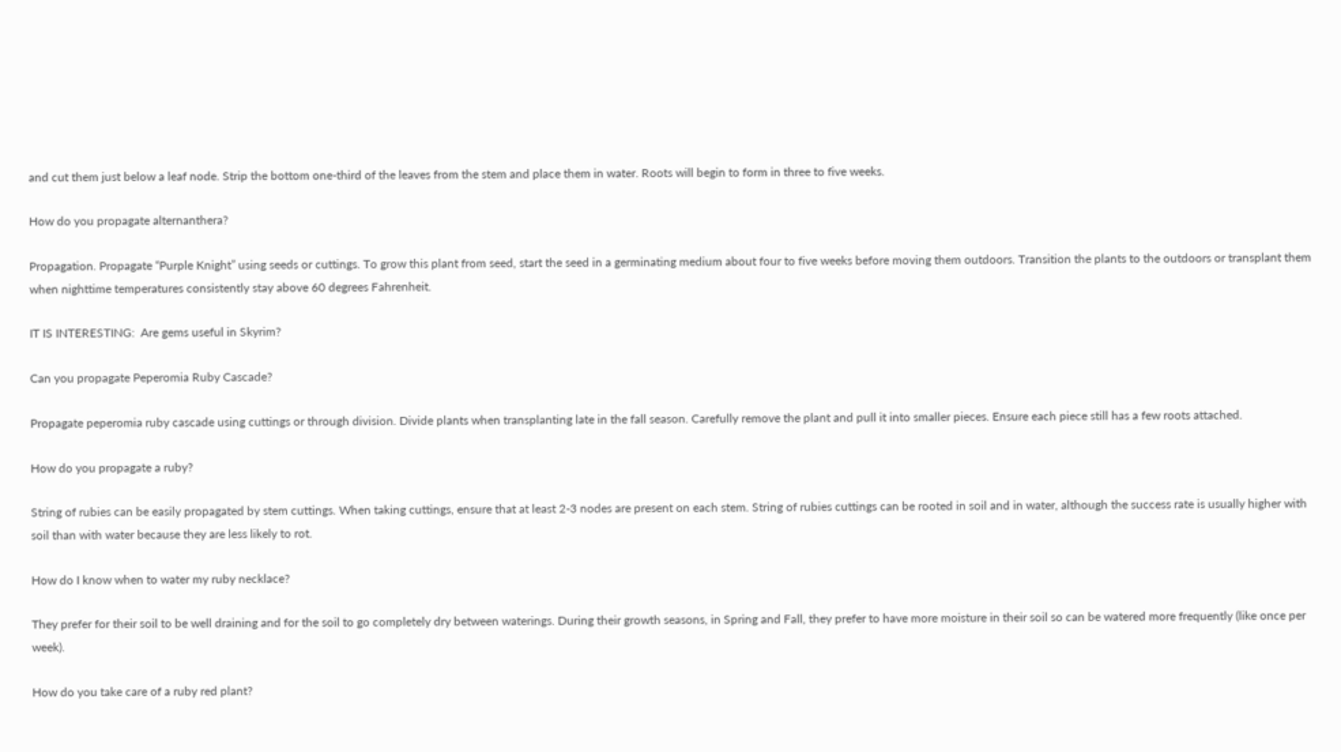and cut them just below a leaf node. Strip the bottom one-third of the leaves from the stem and place them in water. Roots will begin to form in three to five weeks.

How do you propagate alternanthera?

Propagation. Propagate “Purple Knight” using seeds or cuttings. To grow this plant from seed, start the seed in a germinating medium about four to five weeks before moving them outdoors. Transition the plants to the outdoors or transplant them when nighttime temperatures consistently stay above 60 degrees Fahrenheit.

IT IS INTERESTING:  Are gems useful in Skyrim?

Can you propagate Peperomia Ruby Cascade?

Propagate peperomia ruby cascade using cuttings or through division. Divide plants when transplanting late in the fall season. Carefully remove the plant and pull it into smaller pieces. Ensure each piece still has a few roots attached.

How do you propagate a ruby?

String of rubies can be easily propagated by stem cuttings. When taking cuttings, ensure that at least 2-3 nodes are present on each stem. String of rubies cuttings can be rooted in soil and in water, although the success rate is usually higher with soil than with water because they are less likely to rot.

How do I know when to water my ruby necklace?

They prefer for their soil to be well draining and for the soil to go completely dry between waterings. During their growth seasons, in Spring and Fall, they prefer to have more moisture in their soil so can be watered more frequently (like once per week).

How do you take care of a ruby red plant?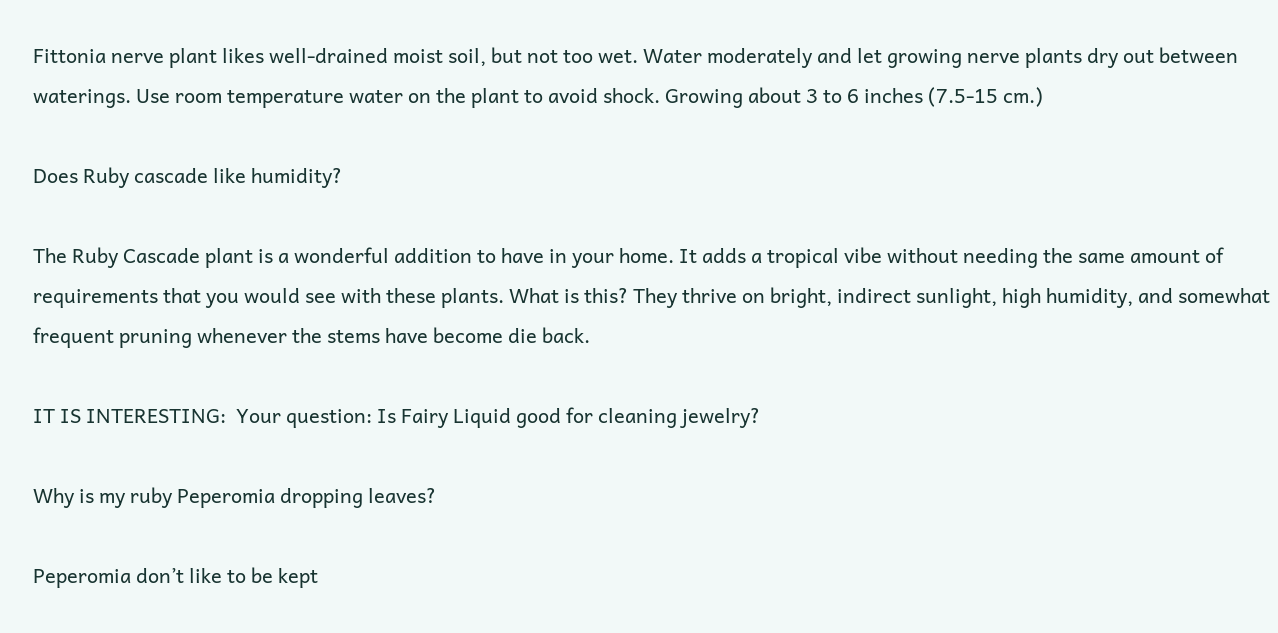Fittonia nerve plant likes well-drained moist soil, but not too wet. Water moderately and let growing nerve plants dry out between waterings. Use room temperature water on the plant to avoid shock. Growing about 3 to 6 inches (7.5-15 cm.)

Does Ruby cascade like humidity?

The Ruby Cascade plant is a wonderful addition to have in your home. It adds a tropical vibe without needing the same amount of requirements that you would see with these plants. What is this? They thrive on bright, indirect sunlight, high humidity, and somewhat frequent pruning whenever the stems have become die back.

IT IS INTERESTING:  Your question: Is Fairy Liquid good for cleaning jewelry?

Why is my ruby Peperomia dropping leaves?

Peperomia don’t like to be kept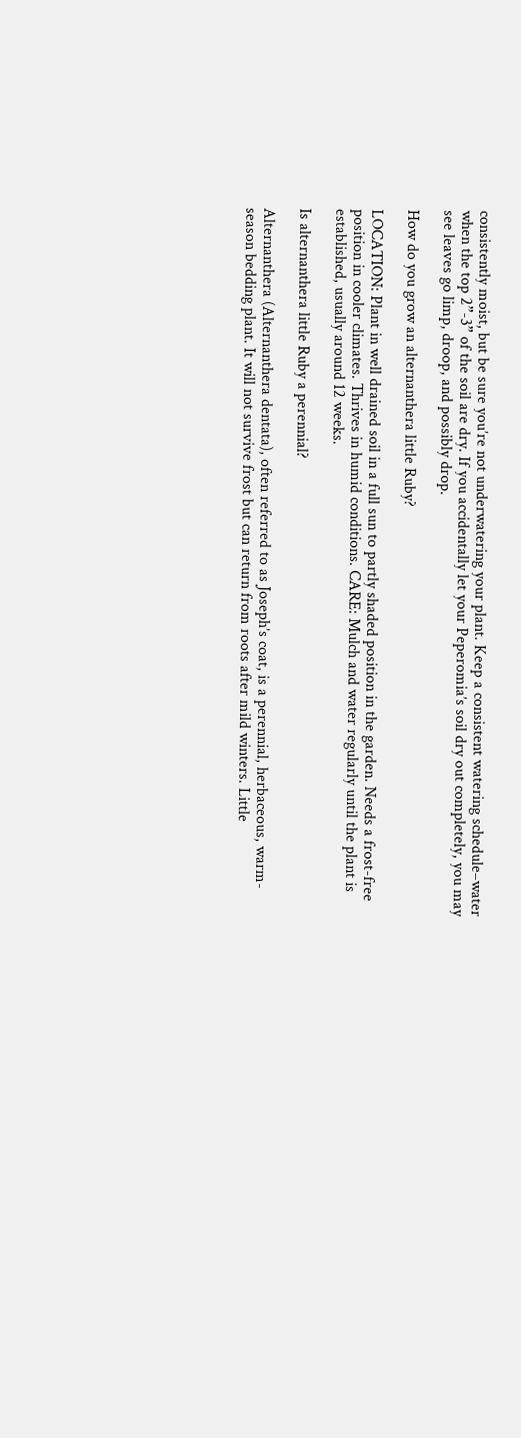consistently moist, but be sure you’re not underwatering your plant. Keep a consistent watering schedule–water when the top 2”-3” of the soil are dry. If you accidentally let your Peperomia’s soil dry out completely, you may see leaves go limp, droop, and possibly drop.

How do you grow an alternanthera little Ruby?

LOCATION: Plant in well drained soil in a full sun to partly shaded position in the garden. Needs a frost-free position in cooler climates. Thrives in humid conditions. CARE: Mulch and water regularly until the plant is established, usually around 12 weeks.

Is alternanthera little Ruby a perennial?

Alternanthera (Alternanthera dentata), often referred to as Joseph’s coat, is a perennial, herbaceous, warm-season bedding plant. It will not survive frost but can return from roots after mild winters. Little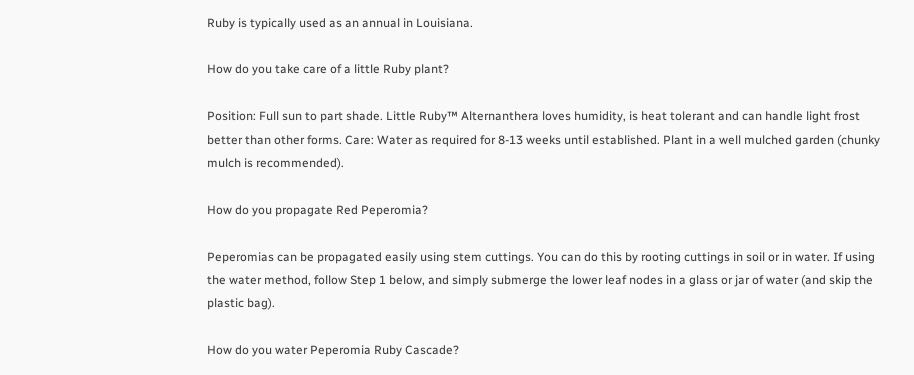Ruby is typically used as an annual in Louisiana.

How do you take care of a little Ruby plant?

Position: Full sun to part shade. Little Ruby™ Alternanthera loves humidity, is heat tolerant and can handle light frost better than other forms. Care: Water as required for 8-13 weeks until established. Plant in a well mulched garden (chunky mulch is recommended).

How do you propagate Red Peperomia?

Peperomias can be propagated easily using stem cuttings. You can do this by rooting cuttings in soil or in water. If using the water method, follow Step 1 below, and simply submerge the lower leaf nodes in a glass or jar of water (and skip the plastic bag).

How do you water Peperomia Ruby Cascade?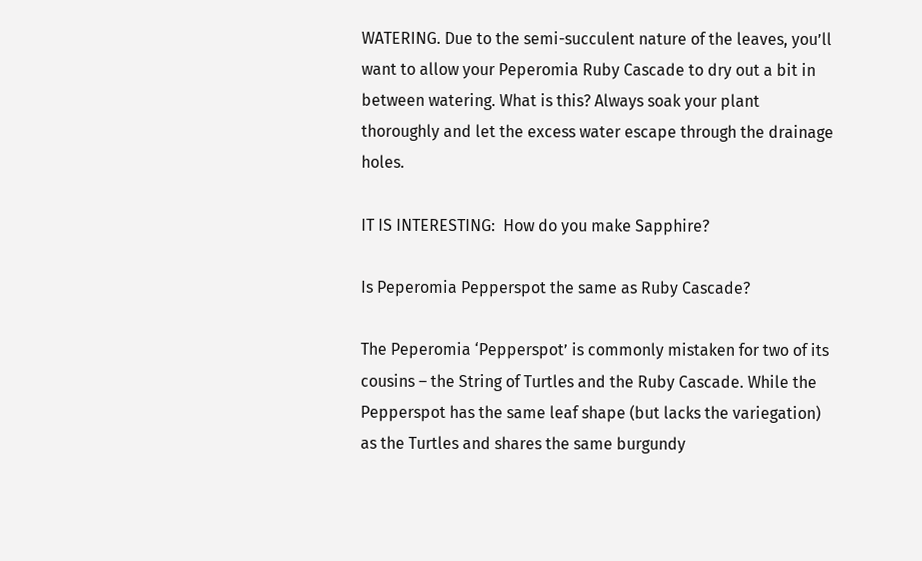WATERING. Due to the semi-succulent nature of the leaves, you’ll want to allow your Peperomia Ruby Cascade to dry out a bit in between watering. What is this? Always soak your plant thoroughly and let the excess water escape through the drainage holes.

IT IS INTERESTING:  How do you make Sapphire?

Is Peperomia Pepperspot the same as Ruby Cascade?

The Peperomia ‘Pepperspot’ is commonly mistaken for two of its cousins – the String of Turtles and the Ruby Cascade. While the Pepperspot has the same leaf shape (but lacks the variegation) as the Turtles and shares the same burgundy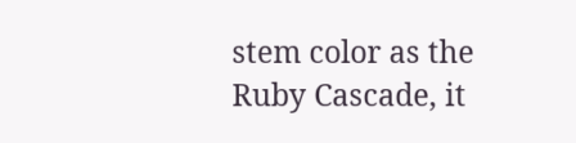stem color as the Ruby Cascade, it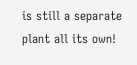is still a separate plant all its own!